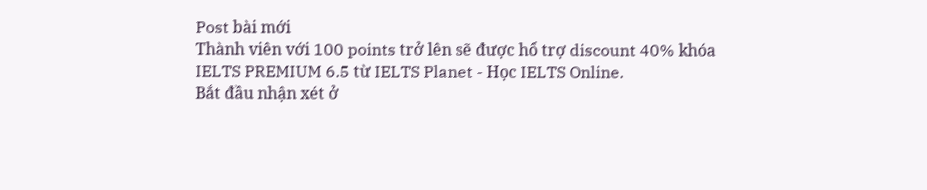Post bài mới
Thành viên với 100 points trở lên sẽ được hổ trợ discount 40% khóa IELTS PREMIUM 6.5 từ IELTS Planet - Học IELTS Online.
Bắt đầu nhận xét ở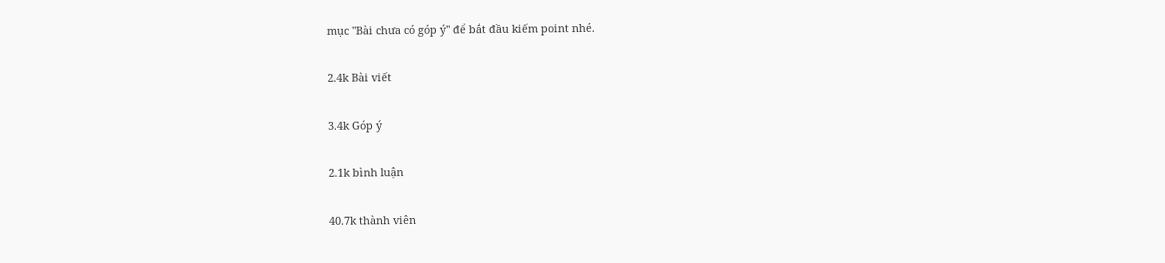mục "Bài chưa có góp ý" để bắt đầu kiếm point nhé.

2.4k Bài viết

3.4k Góp ý

2.1k bình luận

40.7k thành viên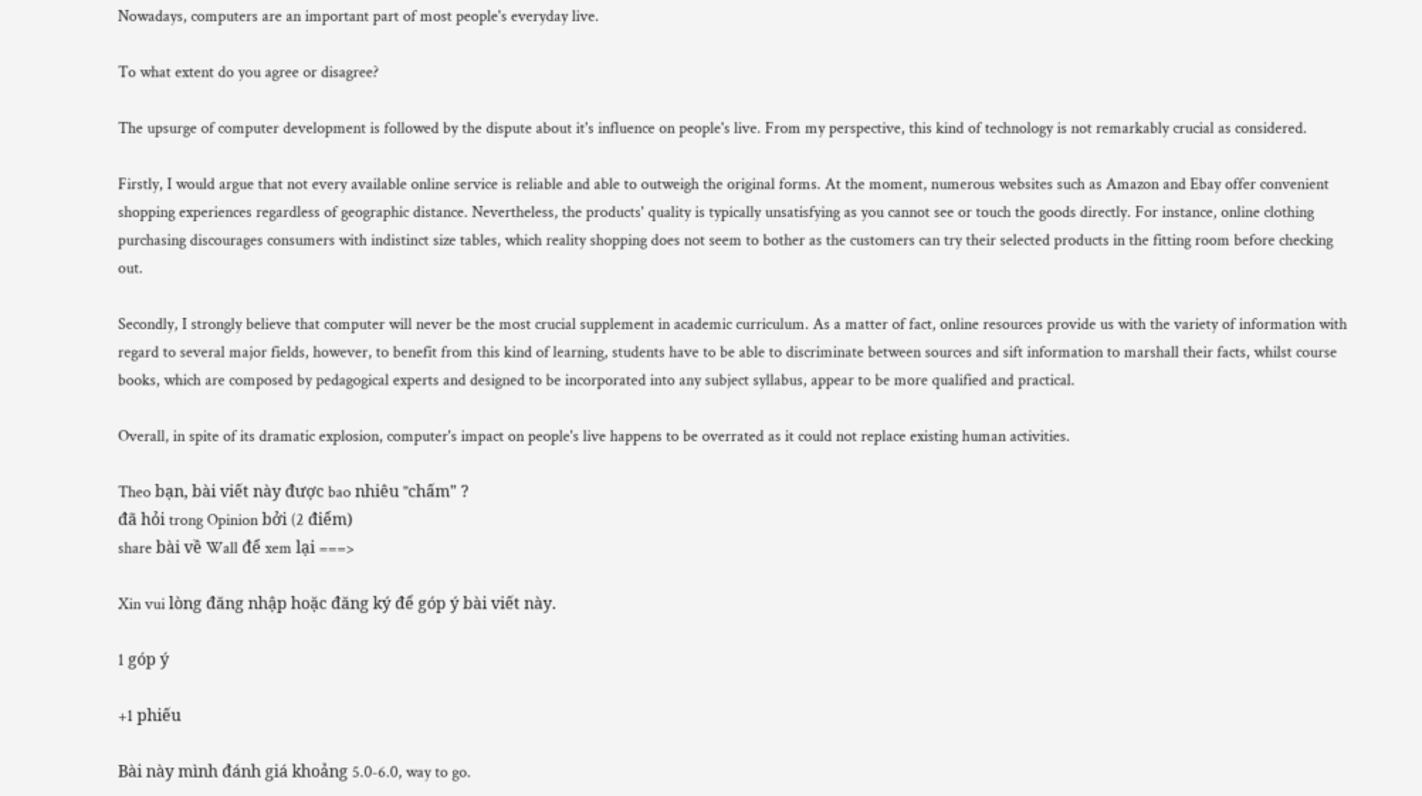Nowadays, computers are an important part of most people's everyday live.

To what extent do you agree or disagree?

The upsurge of computer development is followed by the dispute about it's influence on people's live. From my perspective, this kind of technology is not remarkably crucial as considered.

Firstly, I would argue that not every available online service is reliable and able to outweigh the original forms. At the moment, numerous websites such as Amazon and Ebay offer convenient shopping experiences regardless of geographic distance. Nevertheless, the products' quality is typically unsatisfying as you cannot see or touch the goods directly. For instance, online clothing purchasing discourages consumers with indistinct size tables, which reality shopping does not seem to bother as the customers can try their selected products in the fitting room before checking out.

Secondly, I strongly believe that computer will never be the most crucial supplement in academic curriculum. As a matter of fact, online resources provide us with the variety of information with regard to several major fields, however, to benefit from this kind of learning, students have to be able to discriminate between sources and sift information to marshall their facts, whilst course books, which are composed by pedagogical experts and designed to be incorporated into any subject syllabus, appear to be more qualified and practical.

Overall, in spite of its dramatic explosion, computer's impact on people's live happens to be overrated as it could not replace existing human activities.

Theo bạn, bài viết này được bao nhiêu "chấm" ?
đã hỏi trong Opinion bởi (2 điểm)
share bài về Wall để xem lại ===>

Xin vui lòng đăng nhập hoặc đăng ký để góp ý bài viết này.

1 góp ý

+1 phiếu

Bài này mình đánh giá khoảng 5.0-6.0, way to go.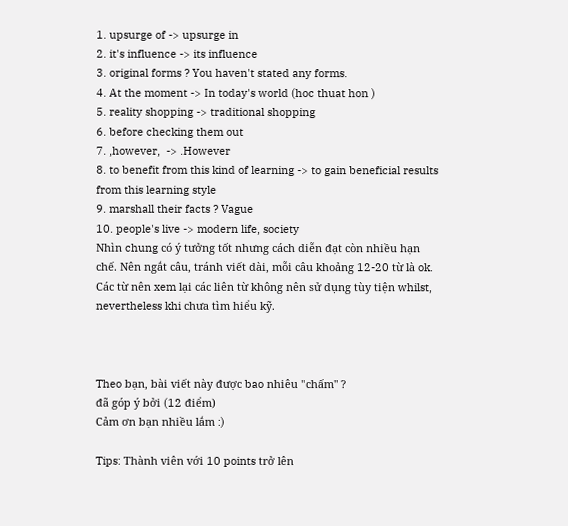1. upsurge of -> upsurge in
2. it's influence -> its influence
3. original forms ? You haven't stated any forms.
4. At the moment -> In today's world (hoc thuat hon )
5. reality shopping -> traditional shopping
6. before checking them out
7. ,however,  -> .However
8. to benefit from this kind of learning -> to gain beneficial results from this learning style
9. marshall their facts ? Vague
10. people's live -> modern life, society
Nhìn chung có ý tưởng tốt nhưng cách diễn đạt còn nhiều hạn chế. Nên ngắt câu, tránh viết dài, mỗi câu khoảng 12-20 từ là ok. Các từ nên xem lại các liên từ không nên sử dụng tùy tiện whilst, nevertheless khi chưa tìm hiểu kỹ.



Theo bạn, bài viết này được bao nhiêu "chấm" ?
đã góp ý bởi (12 điểm)
Cảm ơn bạn nhiều lắm :)

Tips: Thành viên với 10 points trở lên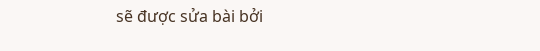sẽ được sửa bài bởi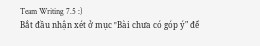Team Writing 7.5 :)
Bắt đầu nhận xét ở mục "Bài chưa có góp ý" để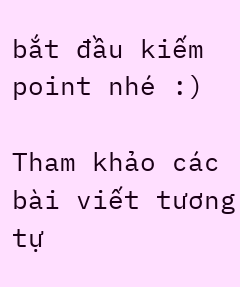bắt đầu kiếm point nhé :)

Tham khảo các bài viết tương tự